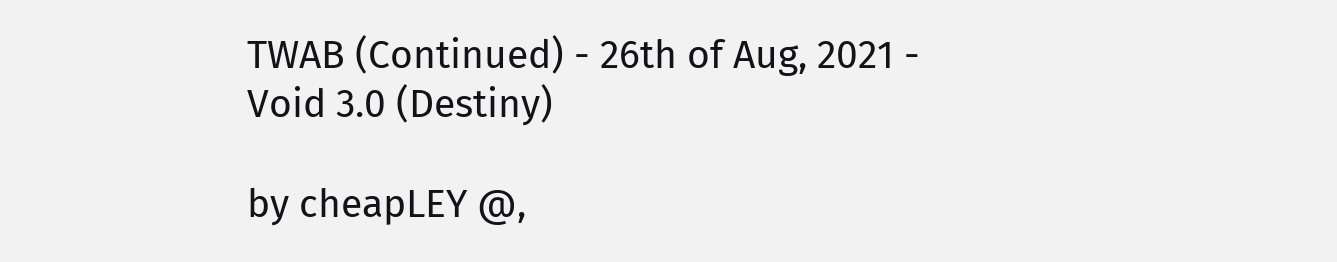TWAB (Continued) - 26th of Aug, 2021 - Void 3.0 (Destiny)

by cheapLEY @,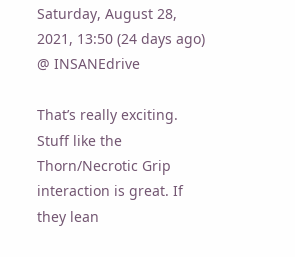Saturday, August 28, 2021, 13:50 (24 days ago) @ INSANEdrive

That’s really exciting. Stuff like the Thorn/Necrotic Grip interaction is great. If they lean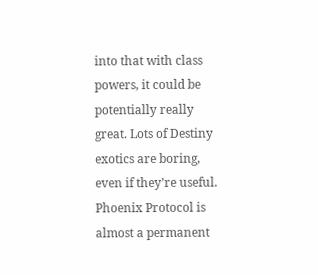into that with class powers, it could be potentially really great. Lots of Destiny exotics are boring, even if they’re useful. Phoenix Protocol is almost a permanent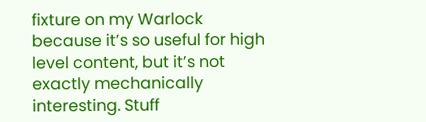fixture on my Warlock because it’s so useful for high level content, but it’s not exactly mechanically interesting. Stuff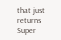that just returns Super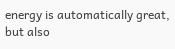energy is automatically great, but also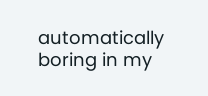automatically boring in my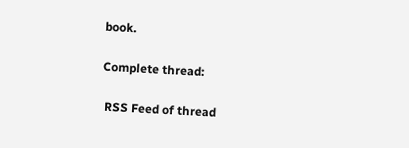book.

Complete thread:

 RSS Feed of thread